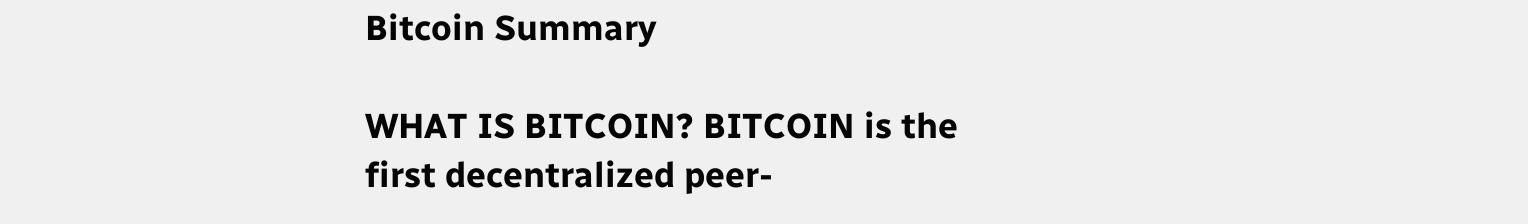Bitcoin Summary

WHAT IS BITCOIN? BITCOIN is the first decentralized peer-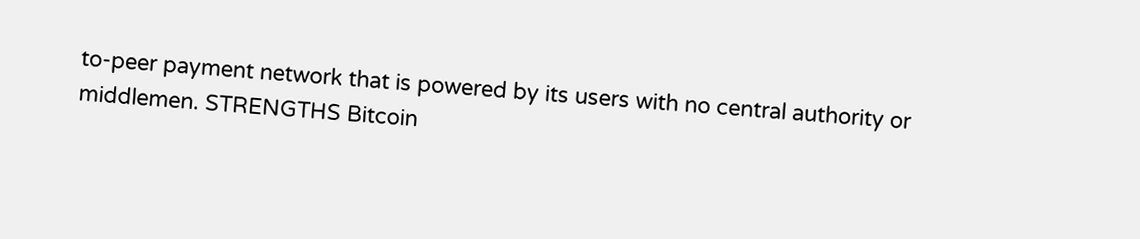to-peer payment network that is powered by its users with no central authority or middlemen. STRENGTHS Bitcoin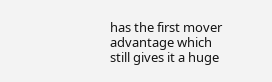has the first mover advantage which still gives it a huge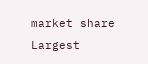market share Largest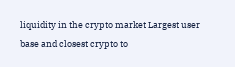liquidity in the crypto market Largest user base and closest crypto to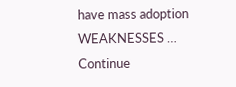have mass adoption WEAKNESSES … Continue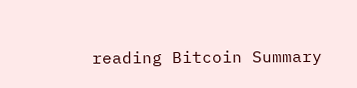reading Bitcoin Summary